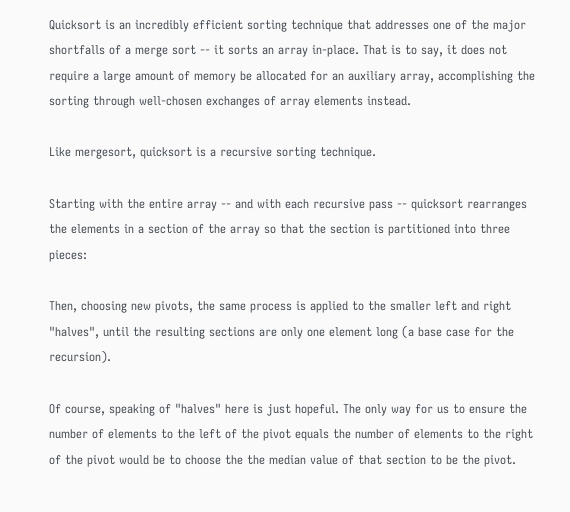Quicksort is an incredibly efficient sorting technique that addresses one of the major shortfalls of a merge sort -- it sorts an array in-place. That is to say, it does not require a large amount of memory be allocated for an auxiliary array, accomplishing the sorting through well-chosen exchanges of array elements instead.

Like mergesort, quicksort is a recursive sorting technique.

Starting with the entire array -- and with each recursive pass -- quicksort rearranges the elements in a section of the array so that the section is partitioned into three pieces:

Then, choosing new pivots, the same process is applied to the smaller left and right "halves", until the resulting sections are only one element long (a base case for the recursion).

Of course, speaking of "halves" here is just hopeful. The only way for us to ensure the number of elements to the left of the pivot equals the number of elements to the right of the pivot would be to choose the the median value of that section to be the pivot.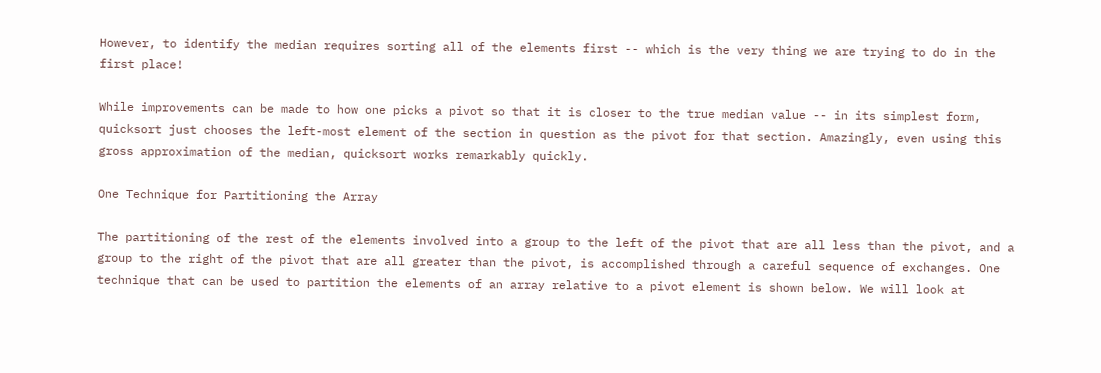However, to identify the median requires sorting all of the elements first -- which is the very thing we are trying to do in the first place!

While improvements can be made to how one picks a pivot so that it is closer to the true median value -- in its simplest form, quicksort just chooses the left-most element of the section in question as the pivot for that section. Amazingly, even using this gross approximation of the median, quicksort works remarkably quickly.

One Technique for Partitioning the Array

The partitioning of the rest of the elements involved into a group to the left of the pivot that are all less than the pivot, and a group to the right of the pivot that are all greater than the pivot, is accomplished through a careful sequence of exchanges. One technique that can be used to partition the elements of an array relative to a pivot element is shown below. We will look at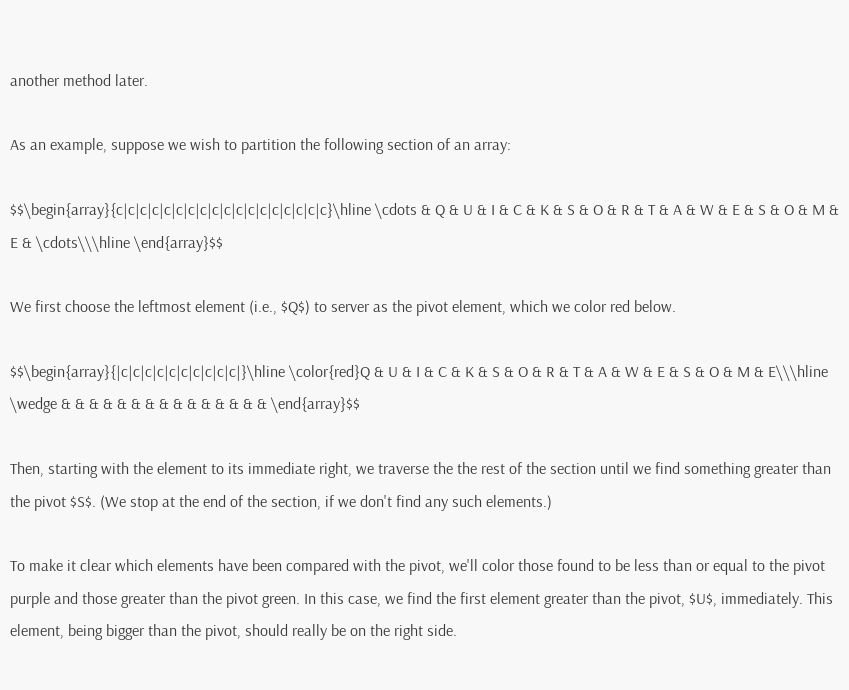another method later.

As an example, suppose we wish to partition the following section of an array:

$$\begin{array}{c|c|c|c|c|c|c|c|c|c|c|c|c|c|c|c|c|c}\hline \cdots & Q & U & I & C & K & S & O & R & T & A & W & E & S & O & M & E & \cdots\\\hline \end{array}$$

We first choose the leftmost element (i.e., $Q$) to server as the pivot element, which we color red below.

$$\begin{array}{|c|c|c|c|c|c|c|c|c|c|}\hline \color{red}Q & U & I & C & K & S & O & R & T & A & W & E & S & O & M & E\\\hline \wedge & & & & & & & & & & & & & & & \end{array}$$

Then, starting with the element to its immediate right, we traverse the the rest of the section until we find something greater than the pivot $S$. (We stop at the end of the section, if we don't find any such elements.)

To make it clear which elements have been compared with the pivot, we'll color those found to be less than or equal to the pivot purple and those greater than the pivot green. In this case, we find the first element greater than the pivot, $U$, immediately. This element, being bigger than the pivot, should really be on the right side.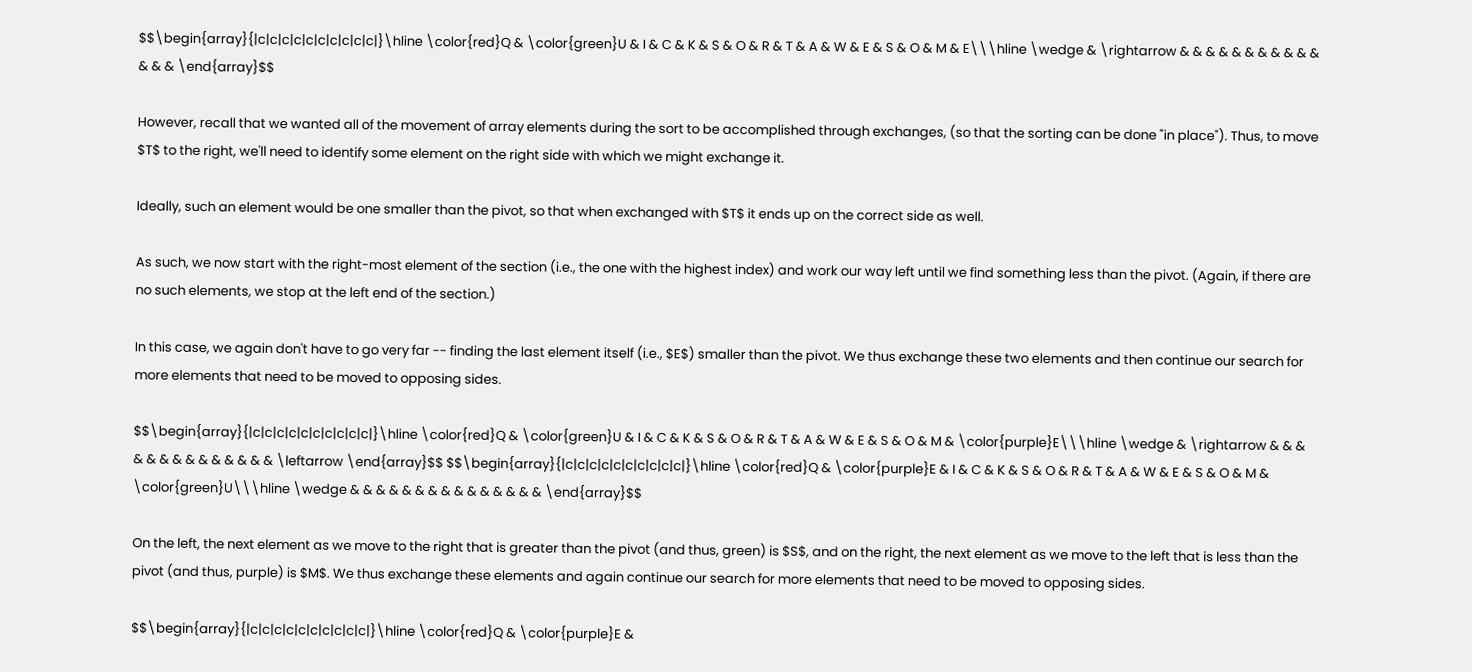$$\begin{array}{|c|c|c|c|c|c|c|c|c|c|}\hline \color{red}Q & \color{green}U & I & C & K & S & O & R & T & A & W & E & S & O & M & E\\\hline \wedge & \rightarrow & & & & & & & & & & & & & & \end{array}$$

However, recall that we wanted all of the movement of array elements during the sort to be accomplished through exchanges, (so that the sorting can be done "in place"). Thus, to move $T$ to the right, we'll need to identify some element on the right side with which we might exchange it.

Ideally, such an element would be one smaller than the pivot, so that when exchanged with $T$ it ends up on the correct side as well.

As such, we now start with the right-most element of the section (i.e., the one with the highest index) and work our way left until we find something less than the pivot. (Again, if there are no such elements, we stop at the left end of the section.)

In this case, we again don't have to go very far -- finding the last element itself (i.e., $E$) smaller than the pivot. We thus exchange these two elements and then continue our search for more elements that need to be moved to opposing sides.

$$\begin{array}{|c|c|c|c|c|c|c|c|c|c|}\hline \color{red}Q & \color{green}U & I & C & K & S & O & R & T & A & W & E & S & O & M & \color{purple}E\\\hline \wedge & \rightarrow & & & & & & & & & & & & & & \leftarrow \end{array}$$ $$\begin{array}{|c|c|c|c|c|c|c|c|c|c|}\hline \color{red}Q & \color{purple}E & I & C & K & S & O & R & T & A & W & E & S & O & M & \color{green}U\\\hline \wedge & & & & & & & & & & & & & & & \end{array}$$

On the left, the next element as we move to the right that is greater than the pivot (and thus, green) is $S$, and on the right, the next element as we move to the left that is less than the pivot (and thus, purple) is $M$. We thus exchange these elements and again continue our search for more elements that need to be moved to opposing sides.

$$\begin{array}{|c|c|c|c|c|c|c|c|c|c|}\hline \color{red}Q & \color{purple}E &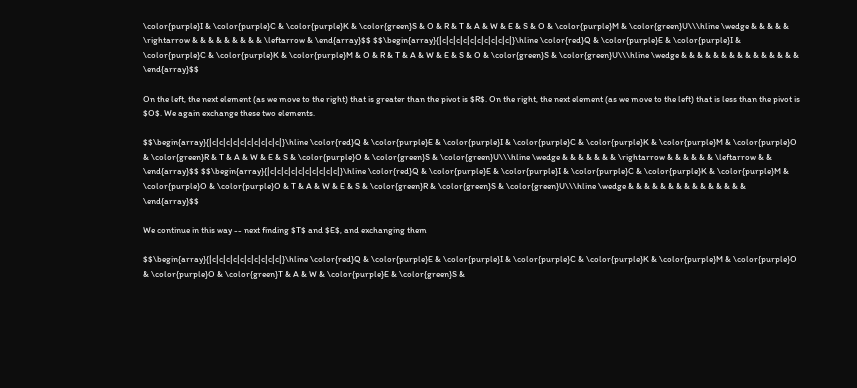\color{purple}I & \color{purple}C & \color{purple}K & \color{green}S & O & R & T & A & W & E & S & O & \color{purple}M & \color{green}U\\\hline \wedge & & & & & \rightarrow & & & & & & & & & \leftarrow & \end{array}$$ $$\begin{array}{|c|c|c|c|c|c|c|c|c|c|}\hline \color{red}Q & \color{purple}E & \color{purple}I & \color{purple}C & \color{purple}K & \color{purple}M & O & R & T & A & W & E & S & O & \color{green}S & \color{green}U\\\hline \wedge & & & & & & & & & & & & & & & \end{array}$$

On the left, the next element (as we move to the right) that is greater than the pivot is $R$. On the right, the next element (as we move to the left) that is less than the pivot is $O$. We again exchange these two elements.

$$\begin{array}{|c|c|c|c|c|c|c|c|c|c|}\hline \color{red}Q & \color{purple}E & \color{purple}I & \color{purple}C & \color{purple}K & \color{purple}M & \color{purple}O & \color{green}R & T & A & W & E & S & \color{purple}O & \color{green}S & \color{green}U\\\hline \wedge & & & & & & & \rightarrow & & & & & & \leftarrow & & \end{array}$$ $$\begin{array}{|c|c|c|c|c|c|c|c|c|c|}\hline \color{red}Q & \color{purple}E & \color{purple}I & \color{purple}C & \color{purple}K & \color{purple}M & \color{purple}O & \color{purple}O & T & A & W & E & S & \color{green}R & \color{green}S & \color{green}U\\\hline \wedge & & & & & & & & & & & & & & & \end{array}$$

We continue in this way -- next finding $T$ and $E$, and exchanging them

$$\begin{array}{|c|c|c|c|c|c|c|c|c|c|}\hline \color{red}Q & \color{purple}E & \color{purple}I & \color{purple}C & \color{purple}K & \color{purple}M & \color{purple}O & \color{purple}O & \color{green}T & A & W & \color{purple}E & \color{green}S &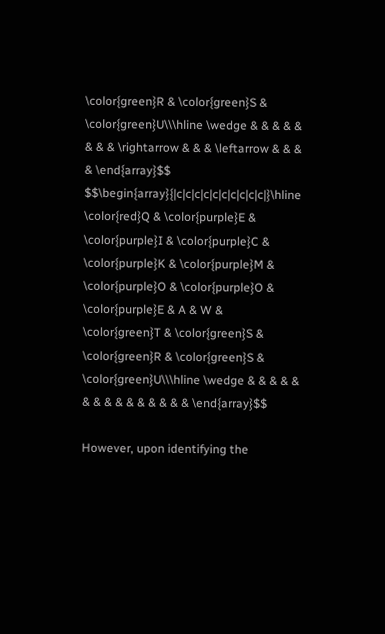\color{green}R & \color{green}S & \color{green}U\\\hline \wedge & & & & & & & & \rightarrow & & & \leftarrow & & & & \end{array}$$ $$\begin{array}{|c|c|c|c|c|c|c|c|c|c|}\hline \color{red}Q & \color{purple}E & \color{purple}I & \color{purple}C & \color{purple}K & \color{purple}M & \color{purple}O & \color{purple}O & \color{purple}E & A & W & \color{green}T & \color{green}S & \color{green}R & \color{green}S & \color{green}U\\\hline \wedge & & & & & & & & & & & & & & & \end{array}$$

However, upon identifying the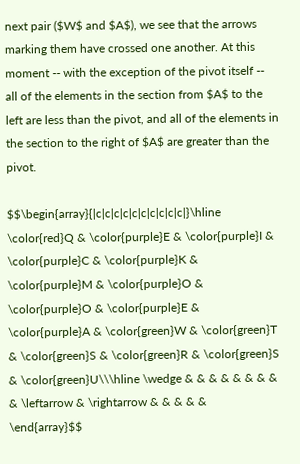next pair ($W$ and $A$), we see that the arrows marking them have crossed one another. At this moment -- with the exception of the pivot itself -- all of the elements in the section from $A$ to the left are less than the pivot, and all of the elements in the section to the right of $A$ are greater than the pivot.

$$\begin{array}{|c|c|c|c|c|c|c|c|c|c|}\hline \color{red}Q & \color{purple}E & \color{purple}I & \color{purple}C & \color{purple}K & \color{purple}M & \color{purple}O & \color{purple}O & \color{purple}E & \color{purple}A & \color{green}W & \color{green}T & \color{green}S & \color{green}R & \color{green}S & \color{green}U\\\hline \wedge & & & & & & & & & \leftarrow & \rightarrow & & & & & \end{array}$$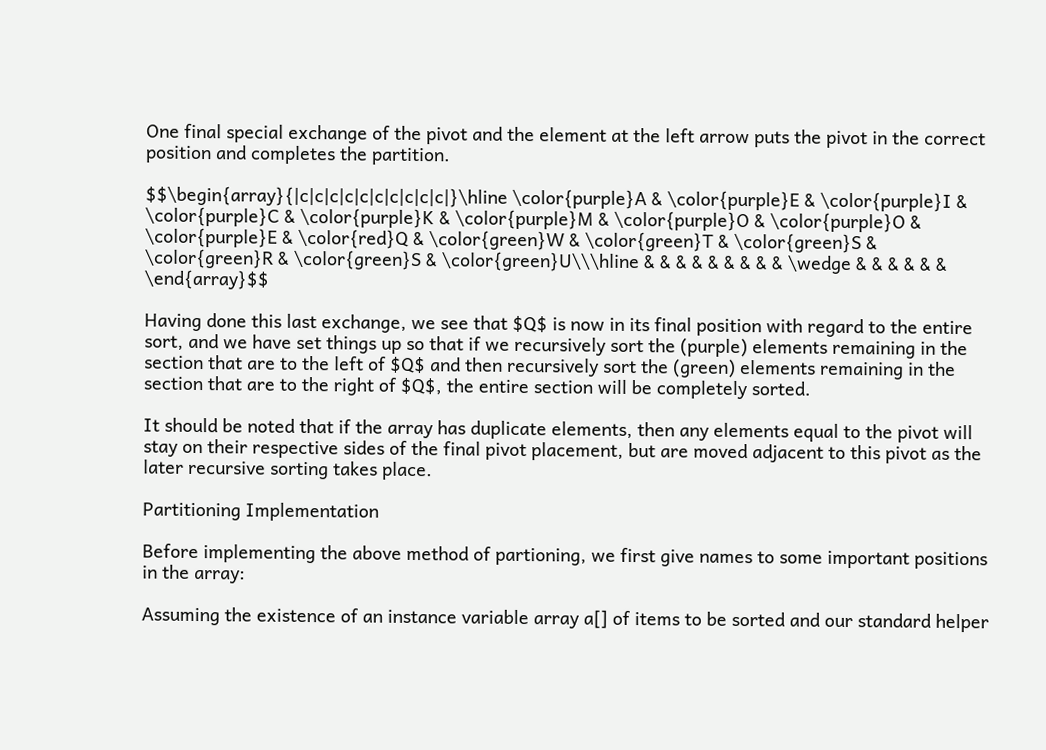One final special exchange of the pivot and the element at the left arrow puts the pivot in the correct position and completes the partition.

$$\begin{array}{|c|c|c|c|c|c|c|c|c|c|}\hline \color{purple}A & \color{purple}E & \color{purple}I & \color{purple}C & \color{purple}K & \color{purple}M & \color{purple}O & \color{purple}O & \color{purple}E & \color{red}Q & \color{green}W & \color{green}T & \color{green}S & \color{green}R & \color{green}S & \color{green}U\\\hline & & & & & & & & & \wedge & & & & & & \end{array}$$

Having done this last exchange, we see that $Q$ is now in its final position with regard to the entire sort, and we have set things up so that if we recursively sort the (purple) elements remaining in the section that are to the left of $Q$ and then recursively sort the (green) elements remaining in the section that are to the right of $Q$, the entire section will be completely sorted.

It should be noted that if the array has duplicate elements, then any elements equal to the pivot will stay on their respective sides of the final pivot placement, but are moved adjacent to this pivot as the later recursive sorting takes place.

Partitioning Implementation

Before implementing the above method of partioning, we first give names to some important positions in the array:

Assuming the existence of an instance variable array a[] of items to be sorted and our standard helper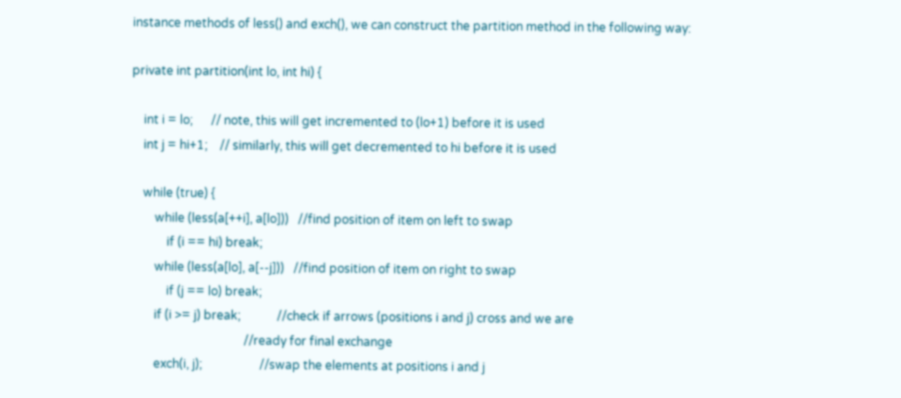instance methods of less() and exch(), we can construct the partition method in the following way:

private int partition(int lo, int hi) {

    int i = lo;      // note, this will get incremented to (lo+1) before it is used
    int j = hi+1;    // similarly, this will get decremented to hi before it is used

    while (true) {
        while (less(a[++i], a[lo]))   //find position of item on left to swap
            if (i == hi) break;
        while (less(a[lo], a[--j]))   //find position of item on right to swap
            if (j == lo) break;
        if (i >= j) break;            //check if arrows (positions i and j) cross and we are
                                      //ready for final exchange
        exch(i, j);                   //swap the elements at positions i and j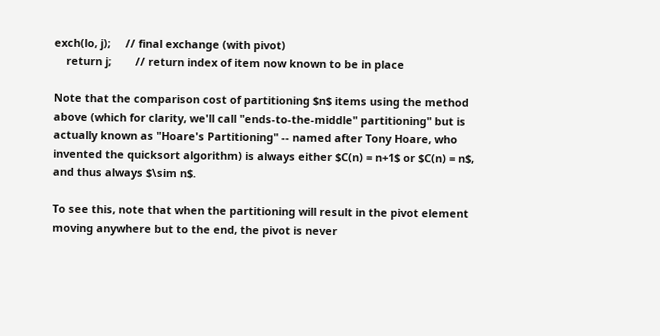exch(lo, j);     // final exchange (with pivot)
    return j;        // return index of item now known to be in place

Note that the comparison cost of partitioning $n$ items using the method above (which for clarity, we'll call "ends-to-the-middle" partitioning" but is actually known as "Hoare's Partitioning" -- named after Tony Hoare, who invented the quicksort algorithm) is always either $C(n) = n+1$ or $C(n) = n$, and thus always $\sim n$.

To see this, note that when the partitioning will result in the pivot element moving anywhere but to the end, the pivot is never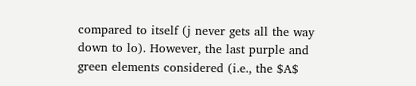compared to itself (j never gets all the way down to lo). However, the last purple and green elements considered (i.e., the $A$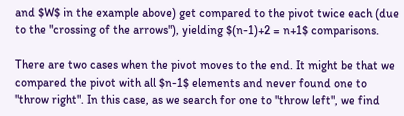and $W$ in the example above) get compared to the pivot twice each (due to the "crossing of the arrows"), yielding $(n-1)+2 = n+1$ comparisons.

There are two cases when the pivot moves to the end. It might be that we compared the pivot with all $n-1$ elements and never found one to "throw right". In this case, as we search for one to "throw left", we find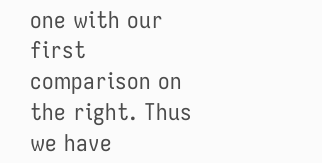one with our first comparison on the right. Thus we have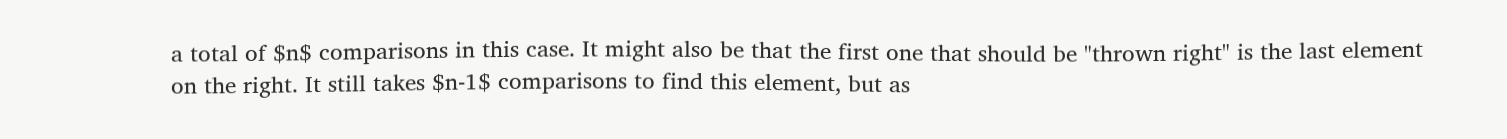a total of $n$ comparisons in this case. It might also be that the first one that should be "thrown right" is the last element on the right. It still takes $n-1$ comparisons to find this element, but as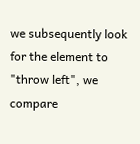we subsequently look for the element to "throw left", we compare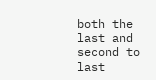both the last and second to last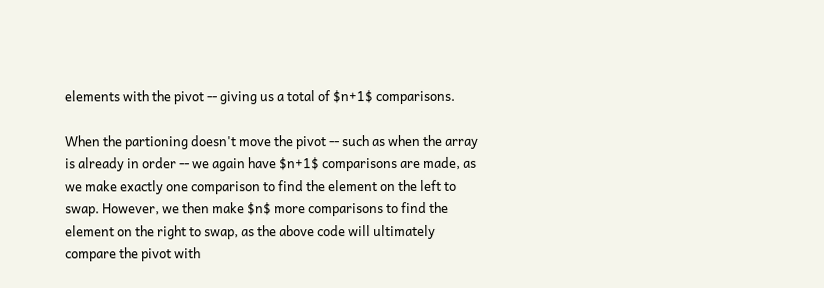elements with the pivot -- giving us a total of $n+1$ comparisons.

When the partioning doesn't move the pivot -- such as when the array is already in order -- we again have $n+1$ comparisons are made, as we make exactly one comparison to find the element on the left to swap. However, we then make $n$ more comparisons to find the element on the right to swap, as the above code will ultimately compare the pivot with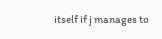itself if j manages to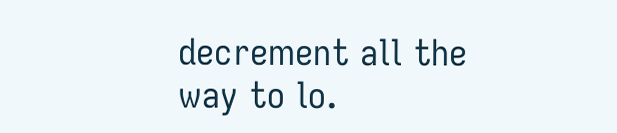decrement all the way to lo.